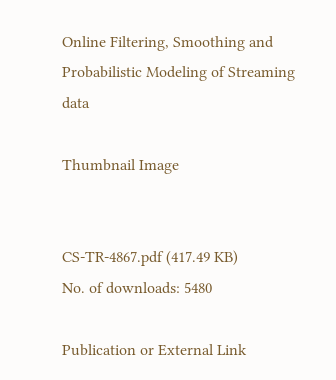Online Filtering, Smoothing and Probabilistic Modeling of Streaming data

Thumbnail Image


CS-TR-4867.pdf (417.49 KB)
No. of downloads: 5480

Publication or External Link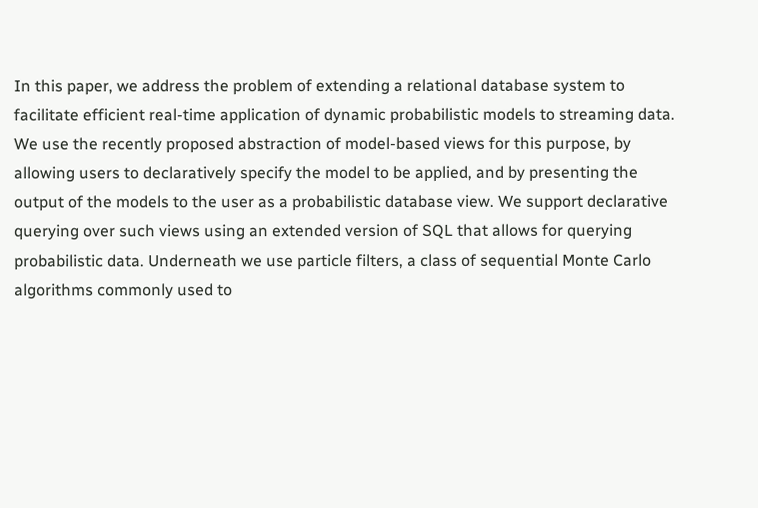In this paper, we address the problem of extending a relational database system to facilitate efficient real-time application of dynamic probabilistic models to streaming data. We use the recently proposed abstraction of model-based views for this purpose, by allowing users to declaratively specify the model to be applied, and by presenting the output of the models to the user as a probabilistic database view. We support declarative querying over such views using an extended version of SQL that allows for querying probabilistic data. Underneath we use particle filters, a class of sequential Monte Carlo algorithms commonly used to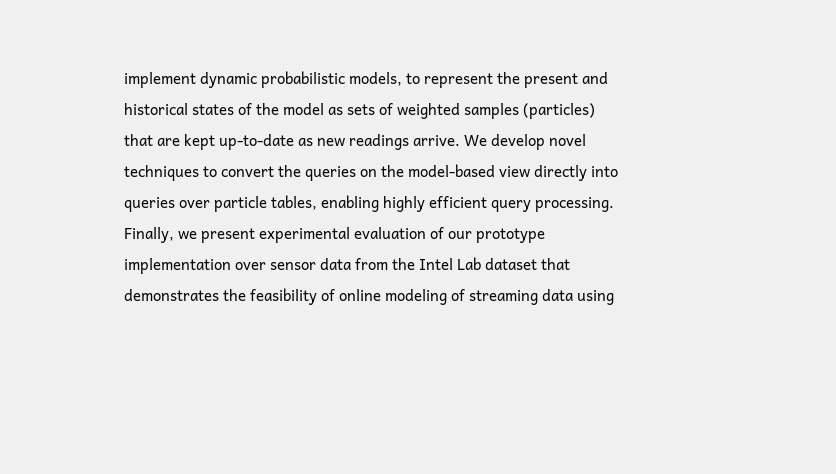implement dynamic probabilistic models, to represent the present and historical states of the model as sets of weighted samples (particles) that are kept up-to-date as new readings arrive. We develop novel techniques to convert the queries on the model-based view directly into queries over particle tables, enabling highly efficient query processing. Finally, we present experimental evaluation of our prototype implementation over sensor data from the Intel Lab dataset that demonstrates the feasibility of online modeling of streaming data using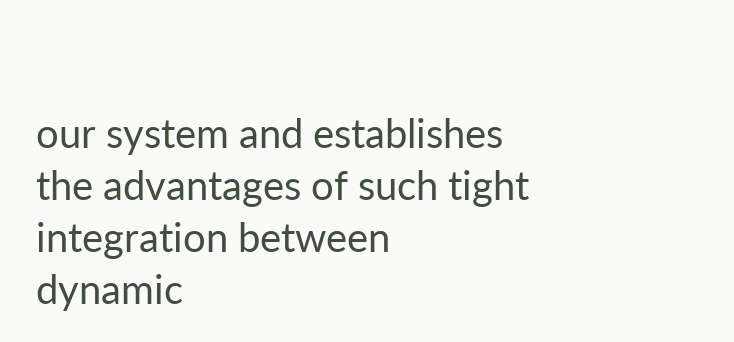our system and establishes the advantages of such tight integration between dynamic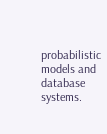probabilistic models and database systems.